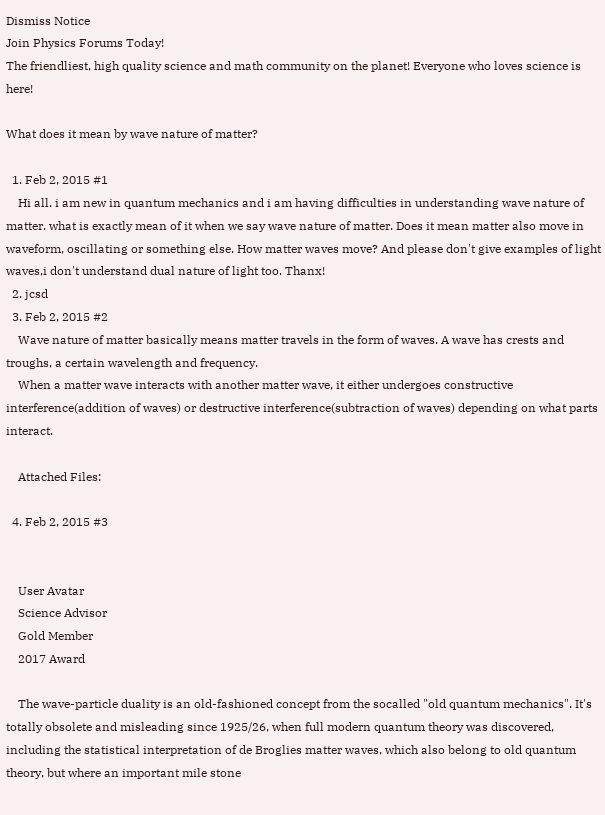Dismiss Notice
Join Physics Forums Today!
The friendliest, high quality science and math community on the planet! Everyone who loves science is here!

What does it mean by wave nature of matter?

  1. Feb 2, 2015 #1
    Hi all. i am new in quantum mechanics and i am having difficulties in understanding wave nature of matter. what is exactly mean of it when we say wave nature of matter. Does it mean matter also move in waveform, oscillating or something else. How matter waves move? And please don't give examples of light waves,i don't understand dual nature of light too. Thanx!
  2. jcsd
  3. Feb 2, 2015 #2
    Wave nature of matter basically means matter travels in the form of waves. A wave has crests and troughs, a certain wavelength and frequency.
    When a matter wave interacts with another matter wave, it either undergoes constructive interference(addition of waves) or destructive interference(subtraction of waves) depending on what parts interact.

    Attached Files:

  4. Feb 2, 2015 #3


    User Avatar
    Science Advisor
    Gold Member
    2017 Award

    The wave-particle duality is an old-fashioned concept from the socalled "old quantum mechanics". It's totally obsolete and misleading since 1925/26, when full modern quantum theory was discovered, including the statistical interpretation of de Broglies matter waves, which also belong to old quantum theory, but where an important mile stone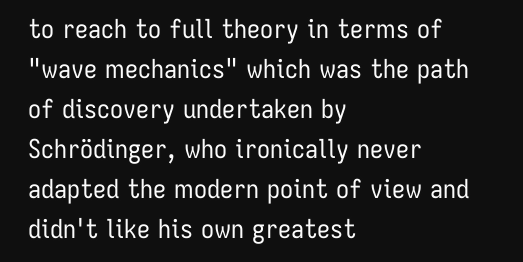to reach to full theory in terms of "wave mechanics" which was the path of discovery undertaken by Schrödinger, who ironically never adapted the modern point of view and didn't like his own greatest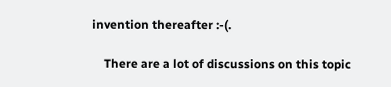invention thereafter :-(.

    There are a lot of discussions on this topic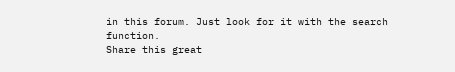in this forum. Just look for it with the search function.
Share this great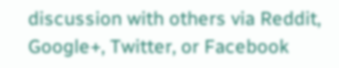discussion with others via Reddit, Google+, Twitter, or Facebook